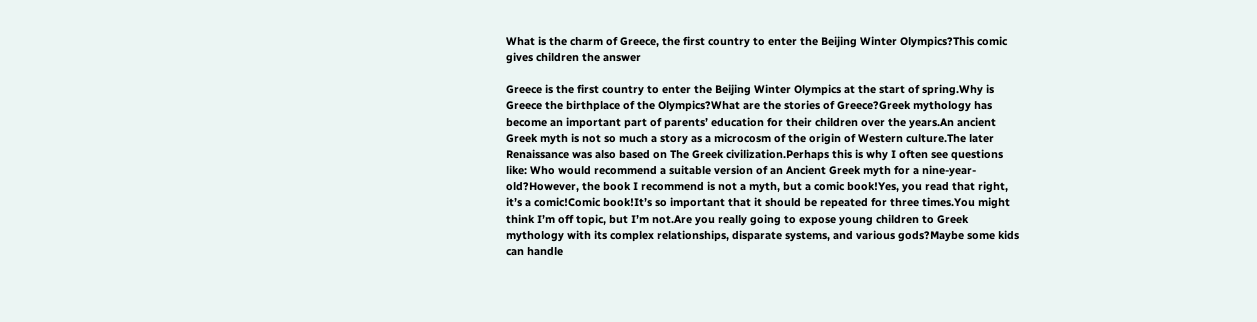What is the charm of Greece, the first country to enter the Beijing Winter Olympics?This comic gives children the answer

Greece is the first country to enter the Beijing Winter Olympics at the start of spring.Why is Greece the birthplace of the Olympics?What are the stories of Greece?Greek mythology has become an important part of parents’ education for their children over the years.An ancient Greek myth is not so much a story as a microcosm of the origin of Western culture.The later Renaissance was also based on The Greek civilization.Perhaps this is why I often see questions like: Who would recommend a suitable version of an Ancient Greek myth for a nine-year-old?However, the book I recommend is not a myth, but a comic book!Yes, you read that right, it’s a comic!Comic book!It’s so important that it should be repeated for three times.You might think I’m off topic, but I’m not.Are you really going to expose young children to Greek mythology with its complex relationships, disparate systems, and various gods?Maybe some kids can handle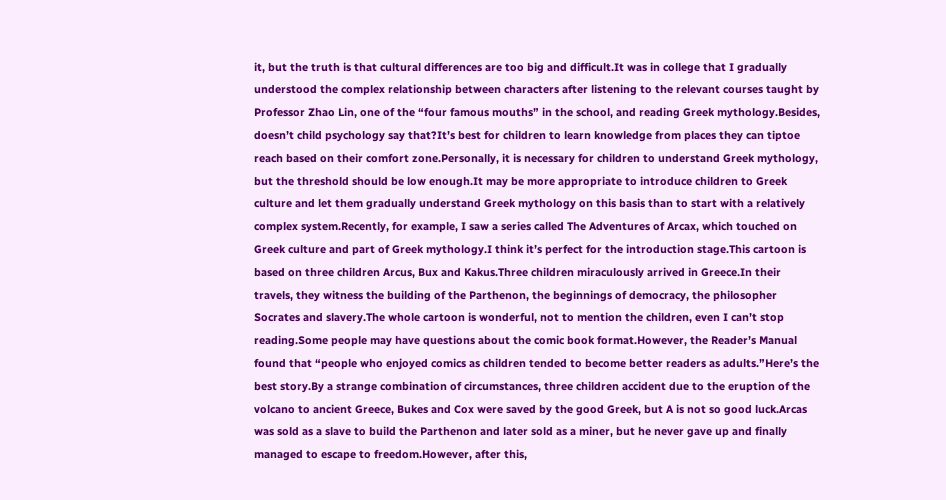it, but the truth is that cultural differences are too big and difficult.It was in college that I gradually understood the complex relationship between characters after listening to the relevant courses taught by Professor Zhao Lin, one of the “four famous mouths” in the school, and reading Greek mythology.Besides, doesn’t child psychology say that?It’s best for children to learn knowledge from places they can tiptoe reach based on their comfort zone.Personally, it is necessary for children to understand Greek mythology, but the threshold should be low enough.It may be more appropriate to introduce children to Greek culture and let them gradually understand Greek mythology on this basis than to start with a relatively complex system.Recently, for example, I saw a series called The Adventures of Arcax, which touched on Greek culture and part of Greek mythology.I think it’s perfect for the introduction stage.This cartoon is based on three children Arcus, Bux and Kakus.Three children miraculously arrived in Greece.In their travels, they witness the building of the Parthenon, the beginnings of democracy, the philosopher Socrates and slavery.The whole cartoon is wonderful, not to mention the children, even I can’t stop reading.Some people may have questions about the comic book format.However, the Reader’s Manual found that “people who enjoyed comics as children tended to become better readers as adults.”Here’s the best story.By a strange combination of circumstances, three children accident due to the eruption of the volcano to ancient Greece, Bukes and Cox were saved by the good Greek, but A is not so good luck.Arcas was sold as a slave to build the Parthenon and later sold as a miner, but he never gave up and finally managed to escape to freedom.However, after this,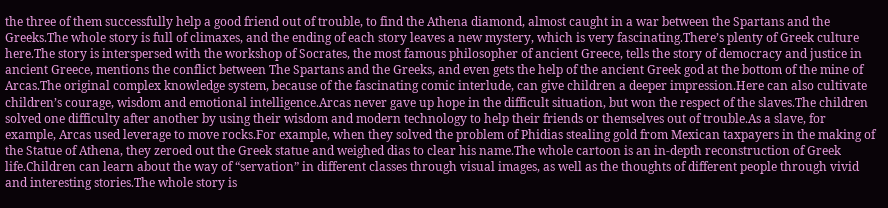the three of them successfully help a good friend out of trouble, to find the Athena diamond, almost caught in a war between the Spartans and the Greeks.The whole story is full of climaxes, and the ending of each story leaves a new mystery, which is very fascinating.There’s plenty of Greek culture here.The story is interspersed with the workshop of Socrates, the most famous philosopher of ancient Greece, tells the story of democracy and justice in ancient Greece, mentions the conflict between The Spartans and the Greeks, and even gets the help of the ancient Greek god at the bottom of the mine of Arcas.The original complex knowledge system, because of the fascinating comic interlude, can give children a deeper impression.Here can also cultivate children’s courage, wisdom and emotional intelligence.Arcas never gave up hope in the difficult situation, but won the respect of the slaves.The children solved one difficulty after another by using their wisdom and modern technology to help their friends or themselves out of trouble.As a slave, for example, Arcas used leverage to move rocks.For example, when they solved the problem of Phidias stealing gold from Mexican taxpayers in the making of the Statue of Athena, they zeroed out the Greek statue and weighed dias to clear his name.The whole cartoon is an in-depth reconstruction of Greek life.Children can learn about the way of “servation” in different classes through visual images, as well as the thoughts of different people through vivid and interesting stories.The whole story is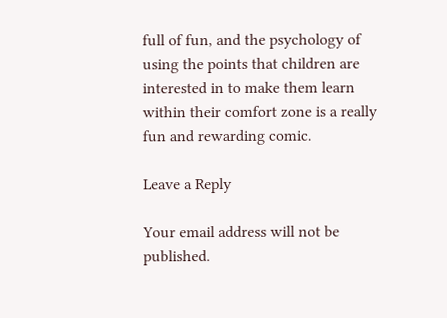full of fun, and the psychology of using the points that children are interested in to make them learn within their comfort zone is a really fun and rewarding comic.

Leave a Reply

Your email address will not be published.